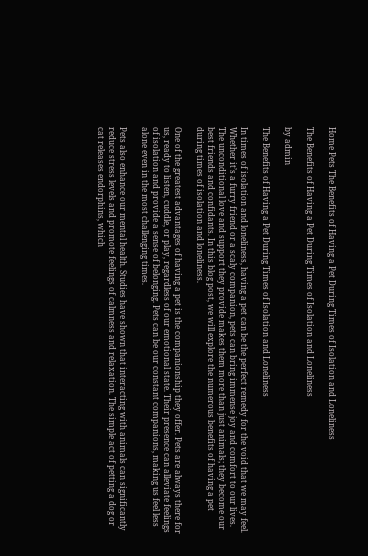Home Pets The Benefits of Having a Pet During Times of Isolation and Loneliness

The Benefits of Having a Pet During Times of Isolation and Loneliness

by admin

The Benefits of Having a Pet During Times of Isolation and Loneliness

In times of isolation and loneliness, having a pet can be the perfect remedy for the void that we may feel. Whether it’s a furry friend or a scaly companion, pets can bring immense joy and comfort to our lives. The unconditional love and support they provide makes them more than just animals; they become our best friends and confidants. In this blog post, we will explore the numerous benefits of having a pet during times of isolation and loneliness.

One of the greatest advantages of having a pet is the companionship they offer. Pets are always there for us, ready to listen, cuddle, or play, regardless of our emotional state. Their presence can alleviate feelings of isolation and provide a sense of belonging. Pets can be our constant companions, making us feel less alone even in the most challenging times.

Pets also enhance our mental health. Studies have shown that interacting with animals can significantly reduce stress levels and promote feelings of calmness and relaxation. The simple act of petting a dog or cat releases endorphins, which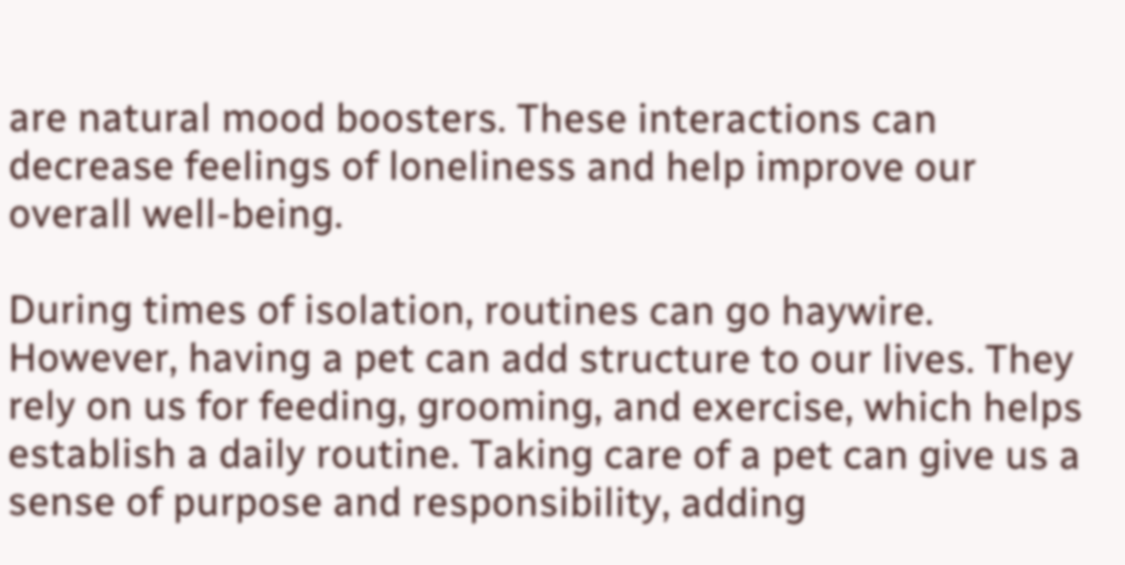are natural mood boosters. These interactions can decrease feelings of loneliness and help improve our overall well-being.

During times of isolation, routines can go haywire. However, having a pet can add structure to our lives. They rely on us for feeding, grooming, and exercise, which helps establish a daily routine. Taking care of a pet can give us a sense of purpose and responsibility, adding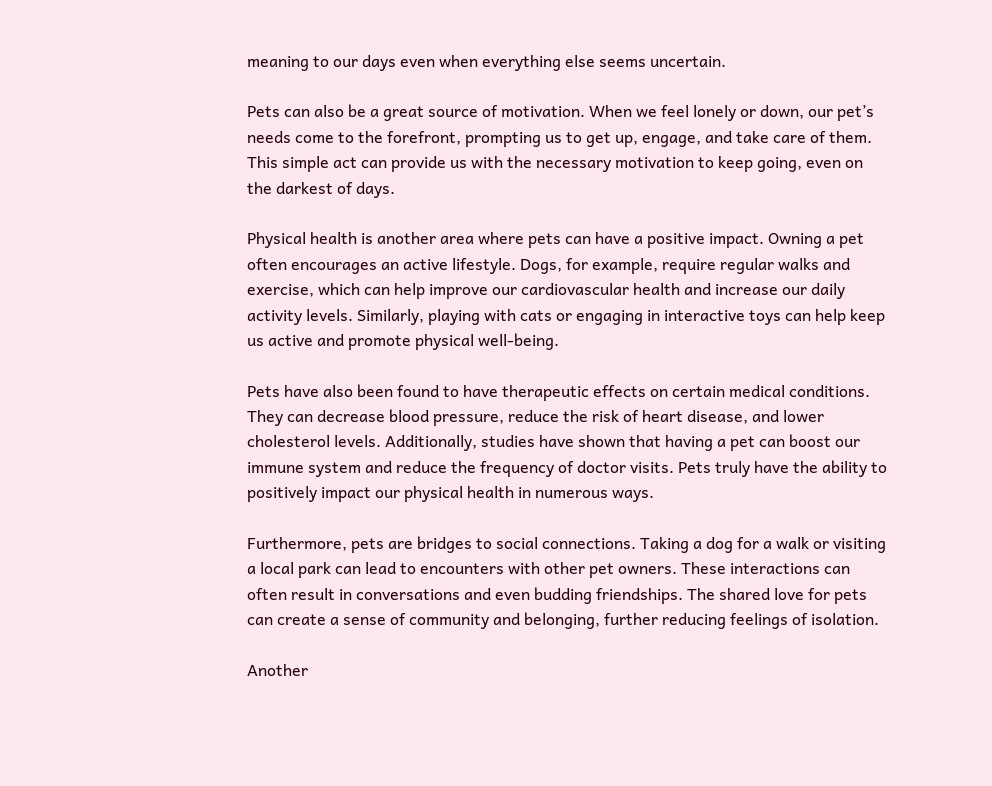meaning to our days even when everything else seems uncertain.

Pets can also be a great source of motivation. When we feel lonely or down, our pet’s needs come to the forefront, prompting us to get up, engage, and take care of them. This simple act can provide us with the necessary motivation to keep going, even on the darkest of days.

Physical health is another area where pets can have a positive impact. Owning a pet often encourages an active lifestyle. Dogs, for example, require regular walks and exercise, which can help improve our cardiovascular health and increase our daily activity levels. Similarly, playing with cats or engaging in interactive toys can help keep us active and promote physical well-being.

Pets have also been found to have therapeutic effects on certain medical conditions. They can decrease blood pressure, reduce the risk of heart disease, and lower cholesterol levels. Additionally, studies have shown that having a pet can boost our immune system and reduce the frequency of doctor visits. Pets truly have the ability to positively impact our physical health in numerous ways.

Furthermore, pets are bridges to social connections. Taking a dog for a walk or visiting a local park can lead to encounters with other pet owners. These interactions can often result in conversations and even budding friendships. The shared love for pets can create a sense of community and belonging, further reducing feelings of isolation.

Another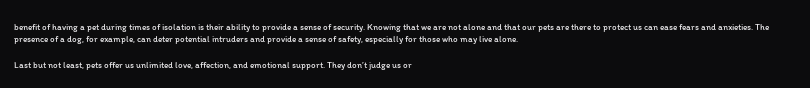benefit of having a pet during times of isolation is their ability to provide a sense of security. Knowing that we are not alone and that our pets are there to protect us can ease fears and anxieties. The presence of a dog, for example, can deter potential intruders and provide a sense of safety, especially for those who may live alone.

Last but not least, pets offer us unlimited love, affection, and emotional support. They don’t judge us or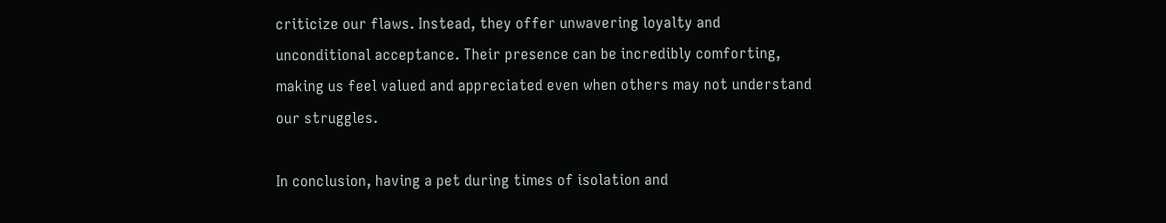criticize our flaws. Instead, they offer unwavering loyalty and unconditional acceptance. Their presence can be incredibly comforting, making us feel valued and appreciated even when others may not understand our struggles.

In conclusion, having a pet during times of isolation and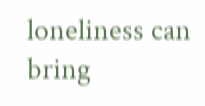loneliness can bring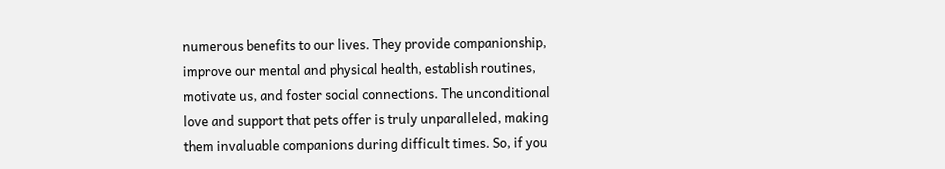numerous benefits to our lives. They provide companionship, improve our mental and physical health, establish routines, motivate us, and foster social connections. The unconditional love and support that pets offer is truly unparalleled, making them invaluable companions during difficult times. So, if you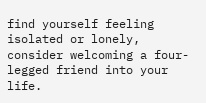find yourself feeling isolated or lonely, consider welcoming a four-legged friend into your life.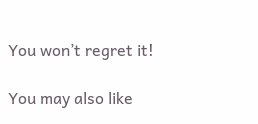You won’t regret it!

You may also like